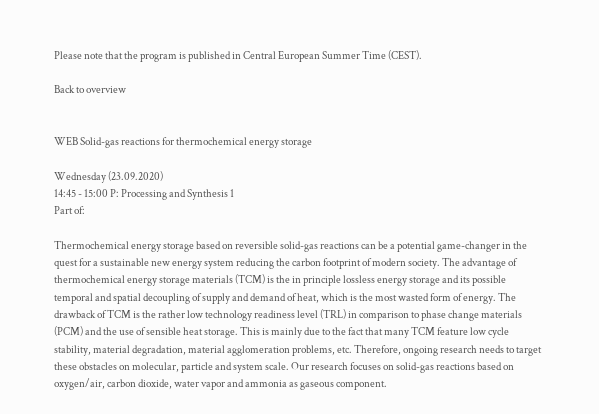Please note that the program is published in Central European Summer Time (CEST).

Back to overview


WEB Solid-gas reactions for thermochemical energy storage

Wednesday (23.09.2020)
14:45 - 15:00 P: Processing and Synthesis 1
Part of:

Thermochemical energy storage based on reversible solid-gas reactions can be a potential game-changer in the quest for a sustainable new energy system reducing the carbon footprint of modern society. The advantage of thermochemical energy storage materials (TCM) is the in principle lossless energy storage and its possible temporal and spatial decoupling of supply and demand of heat, which is the most wasted form of energy. The drawback of TCM is the rather low technology readiness level (TRL) in comparison to phase change materials (PCM) and the use of sensible heat storage. This is mainly due to the fact that many TCM feature low cycle stability, material degradation, material agglomeration problems, etc. Therefore, ongoing research needs to target these obstacles on molecular, particle and system scale. Our research focuses on solid-gas reactions based on oxygen/air, carbon dioxide, water vapor and ammonia as gaseous component.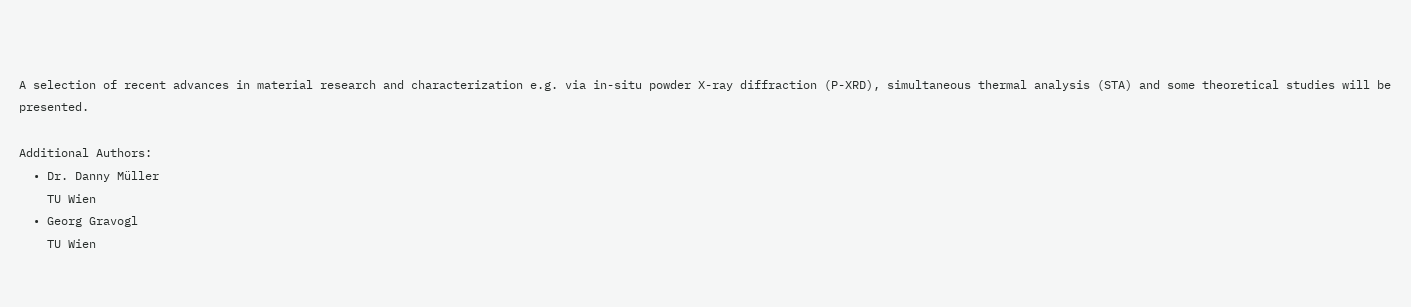A selection of recent advances in material research and characterization e.g. via in-situ powder X-ray diffraction (P-XRD), simultaneous thermal analysis (STA) and some theoretical studies will be presented.

Additional Authors:
  • Dr. Danny Müller
    TU Wien
  • Georg Gravogl
    TU Wien